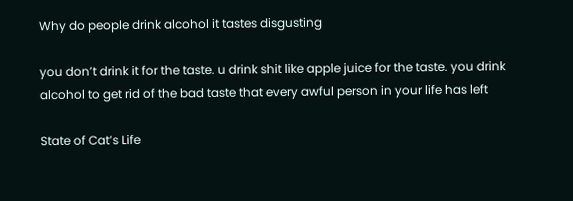Why do people drink alcohol it tastes disgusting

you don’t drink it for the taste. u drink shit like apple juice for the taste. you drink alcohol to get rid of the bad taste that every awful person in your life has left

State of Cat’s Life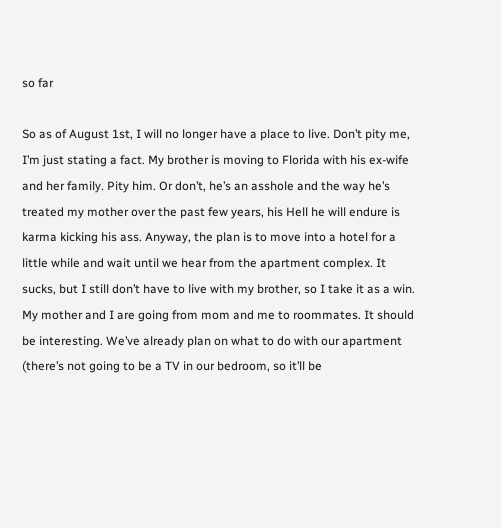so far

So as of August 1st, I will no longer have a place to live. Don’t pity me, I’m just stating a fact. My brother is moving to Florida with his ex-wife and her family. Pity him. Or don’t, he’s an asshole and the way he’s treated my mother over the past few years, his Hell he will endure is karma kicking his ass. Anyway, the plan is to move into a hotel for a little while and wait until we hear from the apartment complex. It sucks, but I still don’t have to live with my brother, so I take it as a win. My mother and I are going from mom and me to roommates. It should be interesting. We’ve already plan on what to do with our apartment (there’s not going to be a TV in our bedroom, so it’ll be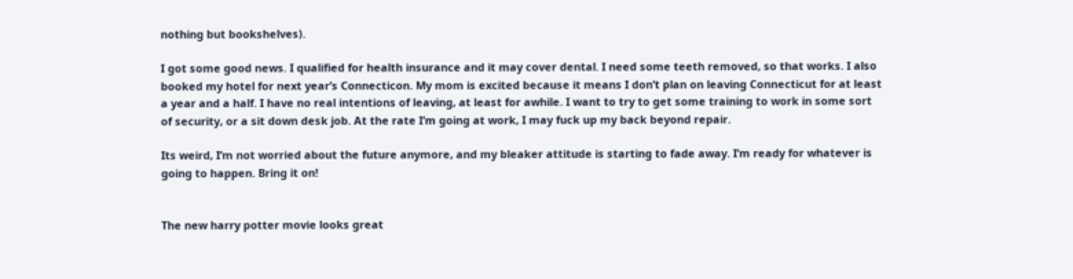nothing but bookshelves).

I got some good news. I qualified for health insurance and it may cover dental. I need some teeth removed, so that works. I also booked my hotel for next year’s Connecticon. My mom is excited because it means I don’t plan on leaving Connecticut for at least a year and a half. I have no real intentions of leaving, at least for awhile. I want to try to get some training to work in some sort of security, or a sit down desk job. At the rate I’m going at work, I may fuck up my back beyond repair.

Its weird, I’m not worried about the future anymore, and my bleaker attitude is starting to fade away. I’m ready for whatever is going to happen. Bring it on!


The new harry potter movie looks great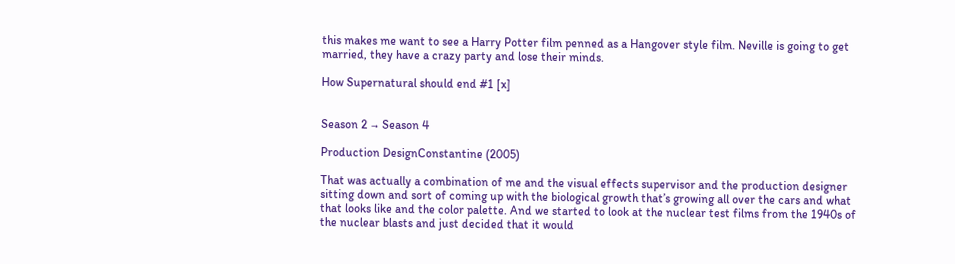this makes me want to see a Harry Potter film penned as a Hangover style film. Neville is going to get married, they have a crazy party and lose their minds.

How Supernatural should end #1 [x]


Season 2 → Season 4

Production DesignConstantine (2005)

That was actually a combination of me and the visual effects supervisor and the production designer sitting down and sort of coming up with the biological growth that’s growing all over the cars and what that looks like and the color palette. And we started to look at the nuclear test films from the 1940s of the nuclear blasts and just decided that it would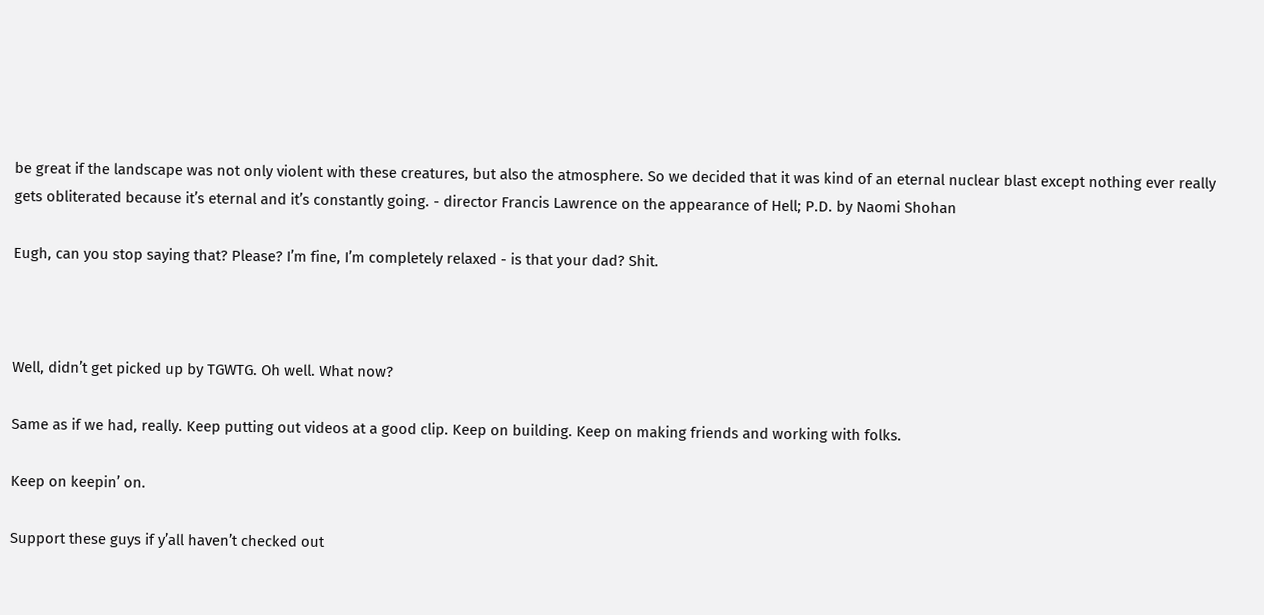be great if the landscape was not only violent with these creatures, but also the atmosphere. So we decided that it was kind of an eternal nuclear blast except nothing ever really gets obliterated because it’s eternal and it’s constantly going. - director Francis Lawrence on the appearance of Hell; P.D. by Naomi Shohan

Eugh, can you stop saying that? Please? I’m fine, I’m completely relaxed - is that your dad? Shit.



Well, didn’t get picked up by TGWTG. Oh well. What now?

Same as if we had, really. Keep putting out videos at a good clip. Keep on building. Keep on making friends and working with folks.

Keep on keepin’ on.

Support these guys if y’all haven’t checked out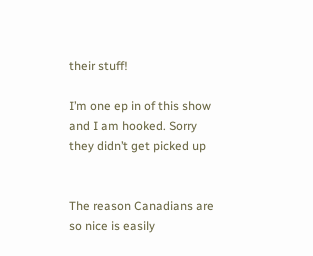their stuff!

I’m one ep in of this show and I am hooked. Sorry they didn’t get picked up


The reason Canadians are so nice is easily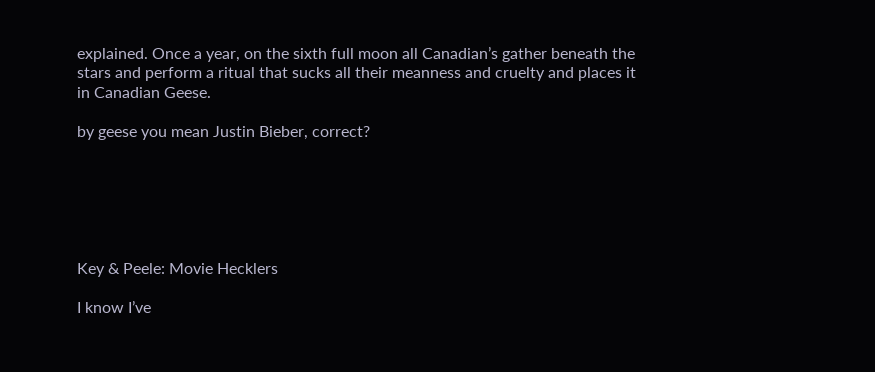explained. Once a year, on the sixth full moon all Canadian’s gather beneath the stars and perform a ritual that sucks all their meanness and cruelty and places it in Canadian Geese.

by geese you mean Justin Bieber, correct?






Key & Peele: Movie Hecklers

I know I’ve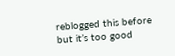reblogged this before but it’s too good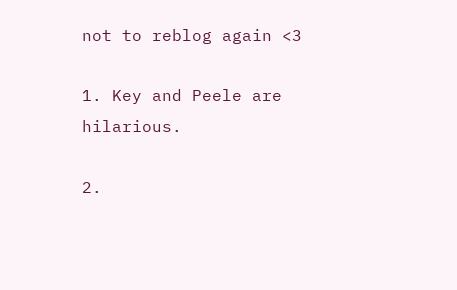not to reblog again <3

1. Key and Peele are hilarious.

2.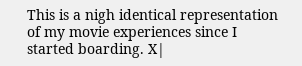This is a nigh identical representation of my movie experiences since I started boarding. X|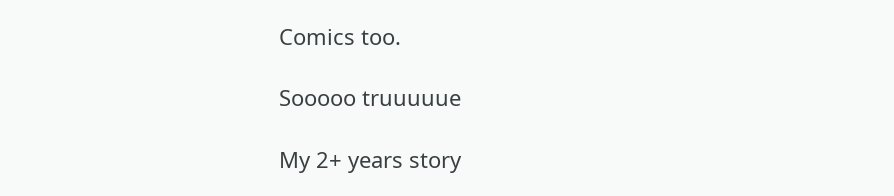Comics too.

Sooooo truuuuue

My 2+ years story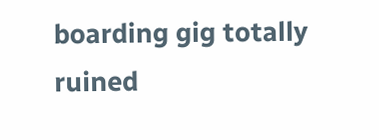boarding gig totally ruined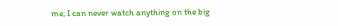me; I can never watch anything on the big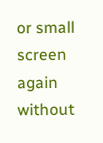or small screen again without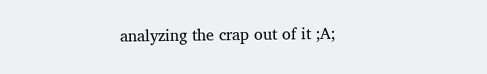analyzing the crap out of it ;A;